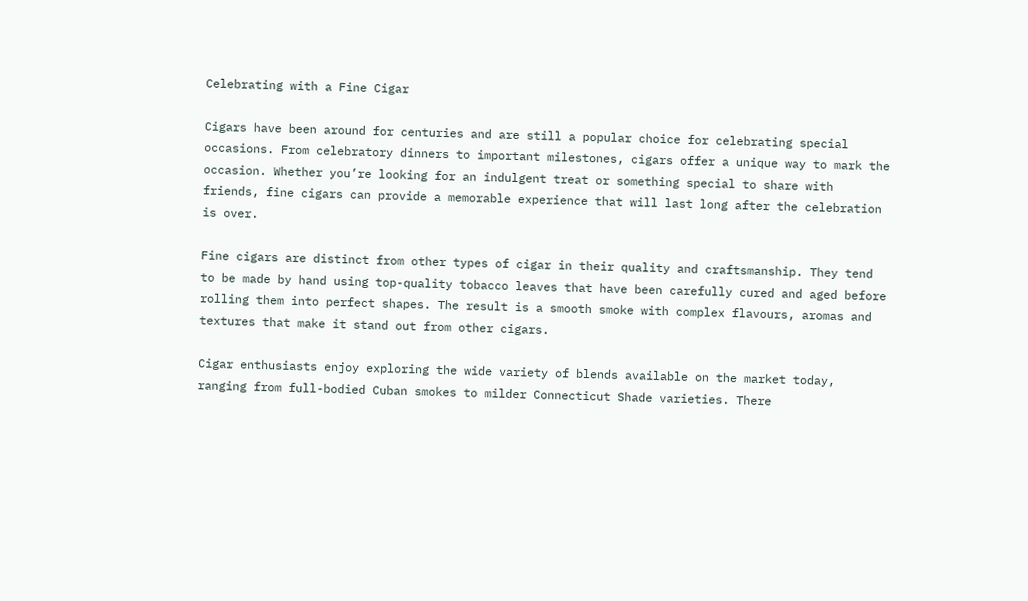Celebrating with a Fine Cigar

Cigars have been around for centuries and are still a popular choice for celebrating special occasions. From celebratory dinners to important milestones, cigars offer a unique way to mark the occasion. Whether you’re looking for an indulgent treat or something special to share with friends, fine cigars can provide a memorable experience that will last long after the celebration is over.

Fine cigars are distinct from other types of cigar in their quality and craftsmanship. They tend to be made by hand using top-quality tobacco leaves that have been carefully cured and aged before rolling them into perfect shapes. The result is a smooth smoke with complex flavours, aromas and textures that make it stand out from other cigars.

Cigar enthusiasts enjoy exploring the wide variety of blends available on the market today, ranging from full-bodied Cuban smokes to milder Connecticut Shade varieties. There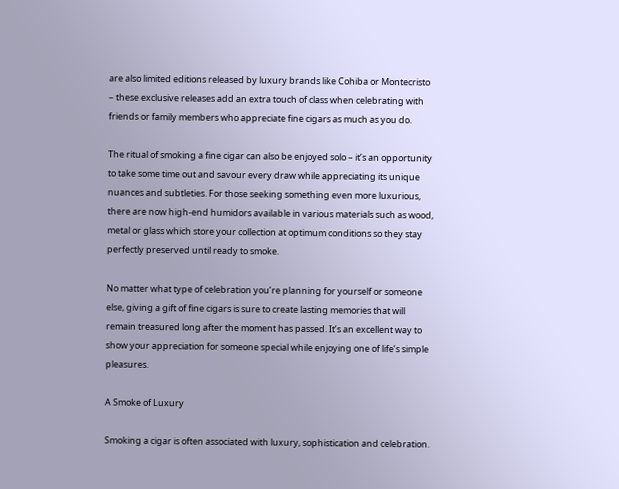are also limited editions released by luxury brands like Cohiba or Montecristo – these exclusive releases add an extra touch of class when celebrating with friends or family members who appreciate fine cigars as much as you do.

The ritual of smoking a fine cigar can also be enjoyed solo – it’s an opportunity to take some time out and savour every draw while appreciating its unique nuances and subtleties. For those seeking something even more luxurious, there are now high-end humidors available in various materials such as wood, metal or glass which store your collection at optimum conditions so they stay perfectly preserved until ready to smoke.

No matter what type of celebration you’re planning for yourself or someone else, giving a gift of fine cigars is sure to create lasting memories that will remain treasured long after the moment has passed. It’s an excellent way to show your appreciation for someone special while enjoying one of life’s simple pleasures.

A Smoke of Luxury

Smoking a cigar is often associated with luxury, sophistication and celebration.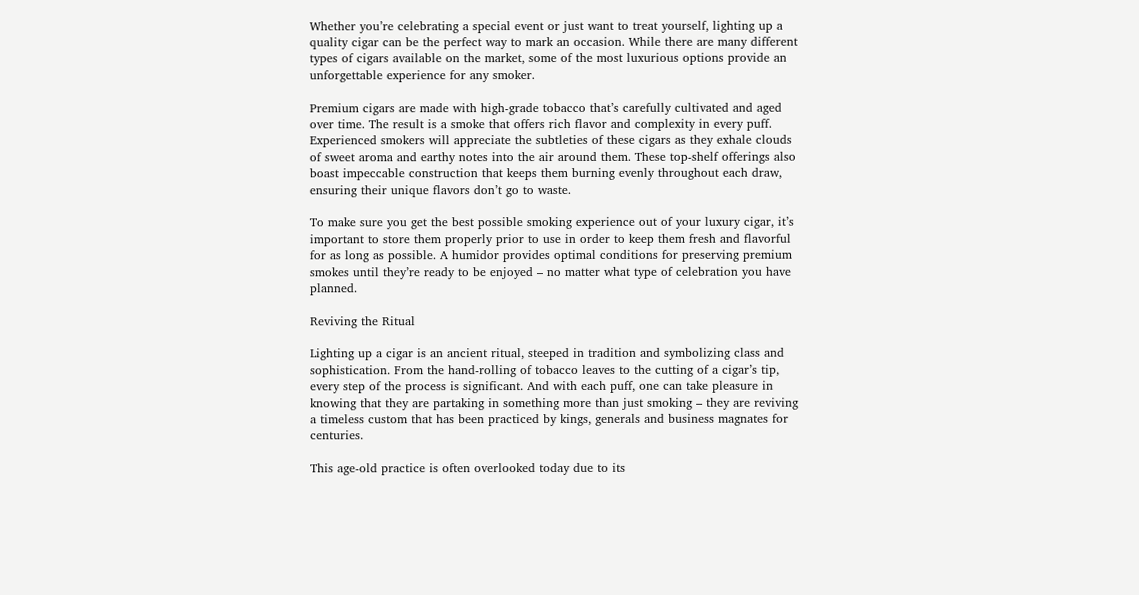Whether you’re celebrating a special event or just want to treat yourself, lighting up a quality cigar can be the perfect way to mark an occasion. While there are many different types of cigars available on the market, some of the most luxurious options provide an unforgettable experience for any smoker.

Premium cigars are made with high-grade tobacco that’s carefully cultivated and aged over time. The result is a smoke that offers rich flavor and complexity in every puff. Experienced smokers will appreciate the subtleties of these cigars as they exhale clouds of sweet aroma and earthy notes into the air around them. These top-shelf offerings also boast impeccable construction that keeps them burning evenly throughout each draw, ensuring their unique flavors don’t go to waste.

To make sure you get the best possible smoking experience out of your luxury cigar, it’s important to store them properly prior to use in order to keep them fresh and flavorful for as long as possible. A humidor provides optimal conditions for preserving premium smokes until they’re ready to be enjoyed – no matter what type of celebration you have planned.

Reviving the Ritual

Lighting up a cigar is an ancient ritual, steeped in tradition and symbolizing class and sophistication. From the hand-rolling of tobacco leaves to the cutting of a cigar’s tip, every step of the process is significant. And with each puff, one can take pleasure in knowing that they are partaking in something more than just smoking – they are reviving a timeless custom that has been practiced by kings, generals and business magnates for centuries.

This age-old practice is often overlooked today due to its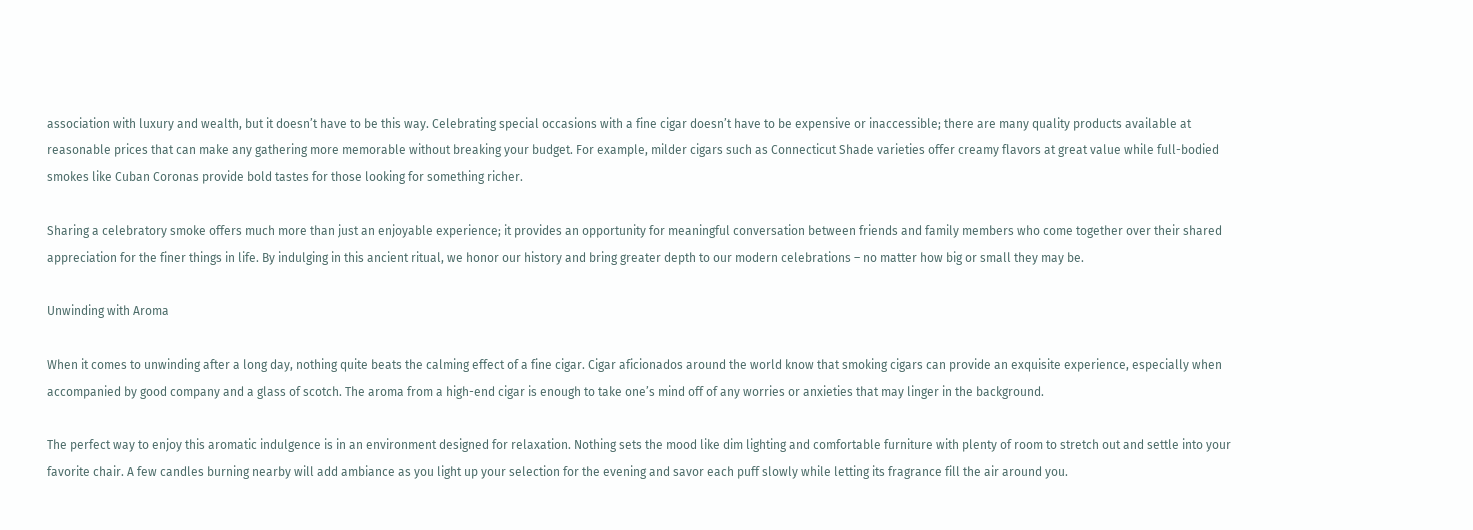association with luxury and wealth, but it doesn’t have to be this way. Celebrating special occasions with a fine cigar doesn’t have to be expensive or inaccessible; there are many quality products available at reasonable prices that can make any gathering more memorable without breaking your budget. For example, milder cigars such as Connecticut Shade varieties offer creamy flavors at great value while full-bodied smokes like Cuban Coronas provide bold tastes for those looking for something richer.

Sharing a celebratory smoke offers much more than just an enjoyable experience; it provides an opportunity for meaningful conversation between friends and family members who come together over their shared appreciation for the finer things in life. By indulging in this ancient ritual, we honor our history and bring greater depth to our modern celebrations – no matter how big or small they may be.

Unwinding with Aroma

When it comes to unwinding after a long day, nothing quite beats the calming effect of a fine cigar. Cigar aficionados around the world know that smoking cigars can provide an exquisite experience, especially when accompanied by good company and a glass of scotch. The aroma from a high-end cigar is enough to take one’s mind off of any worries or anxieties that may linger in the background.

The perfect way to enjoy this aromatic indulgence is in an environment designed for relaxation. Nothing sets the mood like dim lighting and comfortable furniture with plenty of room to stretch out and settle into your favorite chair. A few candles burning nearby will add ambiance as you light up your selection for the evening and savor each puff slowly while letting its fragrance fill the air around you.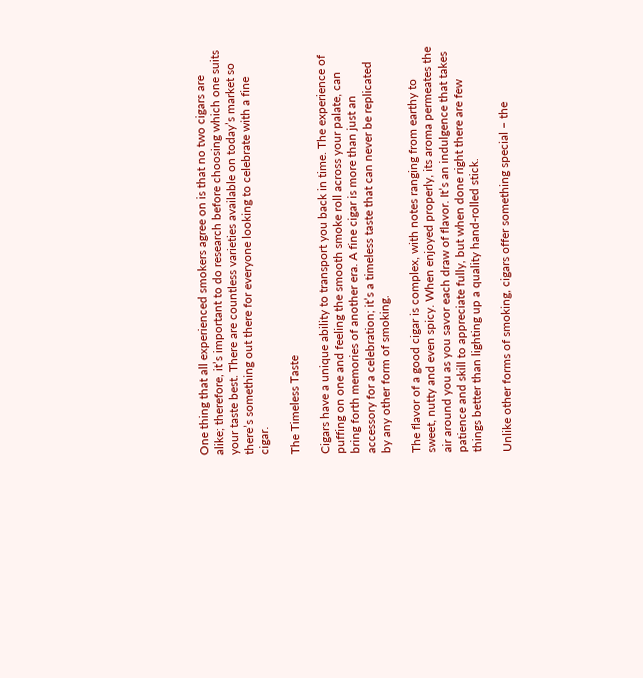One thing that all experienced smokers agree on is that no two cigars are alike; therefore, it’s important to do research before choosing which one suits your taste best. There are countless varieties available on today’s market so there’s something out there for everyone looking to celebrate with a fine cigar.

The Timeless Taste

Cigars have a unique ability to transport you back in time. The experience of puffing on one and feeling the smooth smoke roll across your palate, can bring forth memories of another era. A fine cigar is more than just an accessory for a celebration; it’s a timeless taste that can never be replicated by any other form of smoking.

The flavor of a good cigar is complex, with notes ranging from earthy to sweet, nutty and even spicy. When enjoyed properly, its aroma permeates the air around you as you savor each draw of flavor. It’s an indulgence that takes patience and skill to appreciate fully, but when done right there are few things better than lighting up a quality hand-rolled stick.

Unlike other forms of smoking, cigars offer something special – the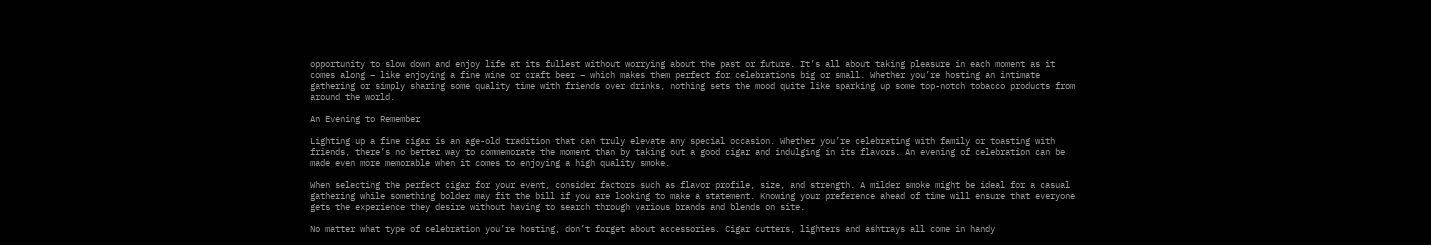opportunity to slow down and enjoy life at its fullest without worrying about the past or future. It’s all about taking pleasure in each moment as it comes along – like enjoying a fine wine or craft beer – which makes them perfect for celebrations big or small. Whether you’re hosting an intimate gathering or simply sharing some quality time with friends over drinks, nothing sets the mood quite like sparking up some top-notch tobacco products from around the world.

An Evening to Remember

Lighting up a fine cigar is an age-old tradition that can truly elevate any special occasion. Whether you’re celebrating with family or toasting with friends, there’s no better way to commemorate the moment than by taking out a good cigar and indulging in its flavors. An evening of celebration can be made even more memorable when it comes to enjoying a high quality smoke.

When selecting the perfect cigar for your event, consider factors such as flavor profile, size, and strength. A milder smoke might be ideal for a casual gathering while something bolder may fit the bill if you are looking to make a statement. Knowing your preference ahead of time will ensure that everyone gets the experience they desire without having to search through various brands and blends on site.

No matter what type of celebration you’re hosting, don’t forget about accessories. Cigar cutters, lighters and ashtrays all come in handy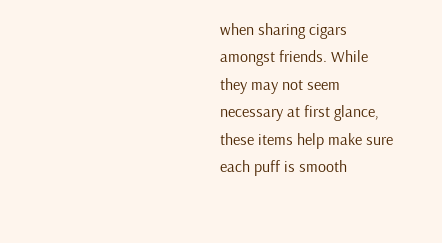when sharing cigars amongst friends. While they may not seem necessary at first glance, these items help make sure each puff is smooth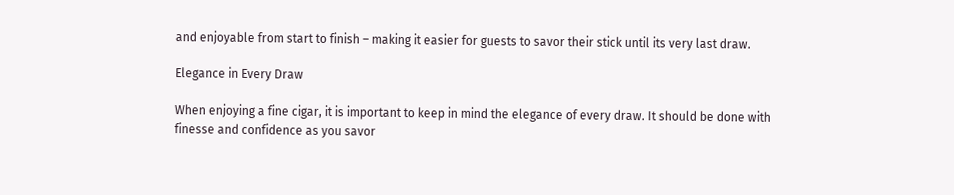and enjoyable from start to finish – making it easier for guests to savor their stick until its very last draw.

Elegance in Every Draw

When enjoying a fine cigar, it is important to keep in mind the elegance of every draw. It should be done with finesse and confidence as you savor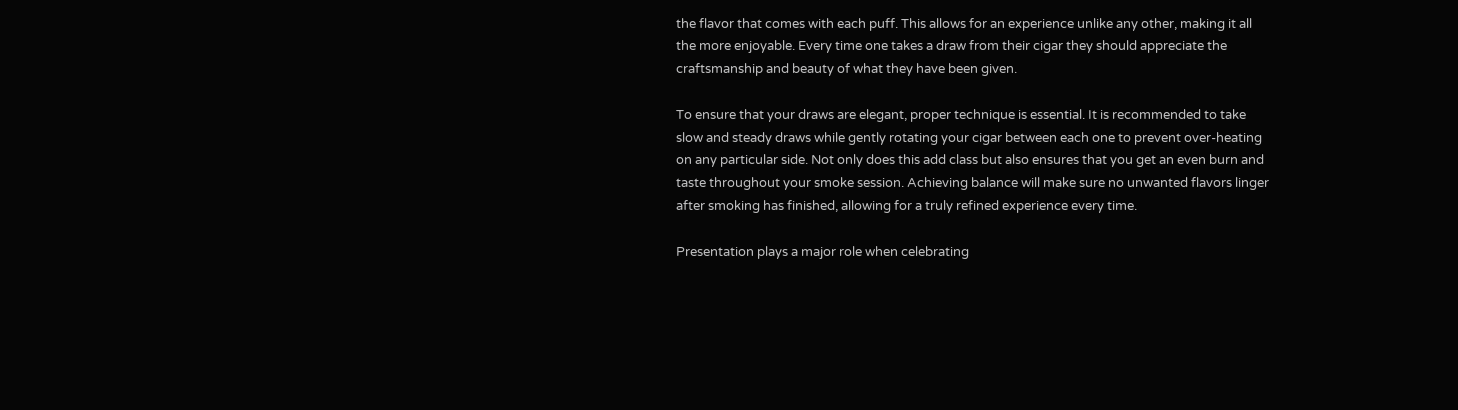the flavor that comes with each puff. This allows for an experience unlike any other, making it all the more enjoyable. Every time one takes a draw from their cigar they should appreciate the craftsmanship and beauty of what they have been given.

To ensure that your draws are elegant, proper technique is essential. It is recommended to take slow and steady draws while gently rotating your cigar between each one to prevent over-heating on any particular side. Not only does this add class but also ensures that you get an even burn and taste throughout your smoke session. Achieving balance will make sure no unwanted flavors linger after smoking has finished, allowing for a truly refined experience every time.

Presentation plays a major role when celebrating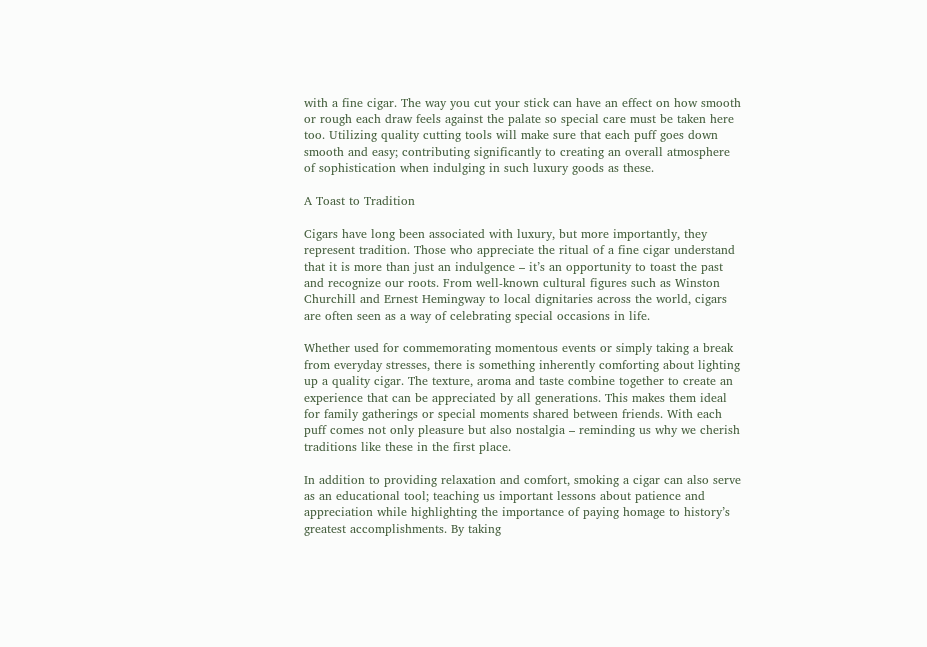with a fine cigar. The way you cut your stick can have an effect on how smooth or rough each draw feels against the palate so special care must be taken here too. Utilizing quality cutting tools will make sure that each puff goes down smooth and easy; contributing significantly to creating an overall atmosphere of sophistication when indulging in such luxury goods as these.

A Toast to Tradition

Cigars have long been associated with luxury, but more importantly, they represent tradition. Those who appreciate the ritual of a fine cigar understand that it is more than just an indulgence – it’s an opportunity to toast the past and recognize our roots. From well-known cultural figures such as Winston Churchill and Ernest Hemingway to local dignitaries across the world, cigars are often seen as a way of celebrating special occasions in life.

Whether used for commemorating momentous events or simply taking a break from everyday stresses, there is something inherently comforting about lighting up a quality cigar. The texture, aroma and taste combine together to create an experience that can be appreciated by all generations. This makes them ideal for family gatherings or special moments shared between friends. With each puff comes not only pleasure but also nostalgia – reminding us why we cherish traditions like these in the first place.

In addition to providing relaxation and comfort, smoking a cigar can also serve as an educational tool; teaching us important lessons about patience and appreciation while highlighting the importance of paying homage to history’s greatest accomplishments. By taking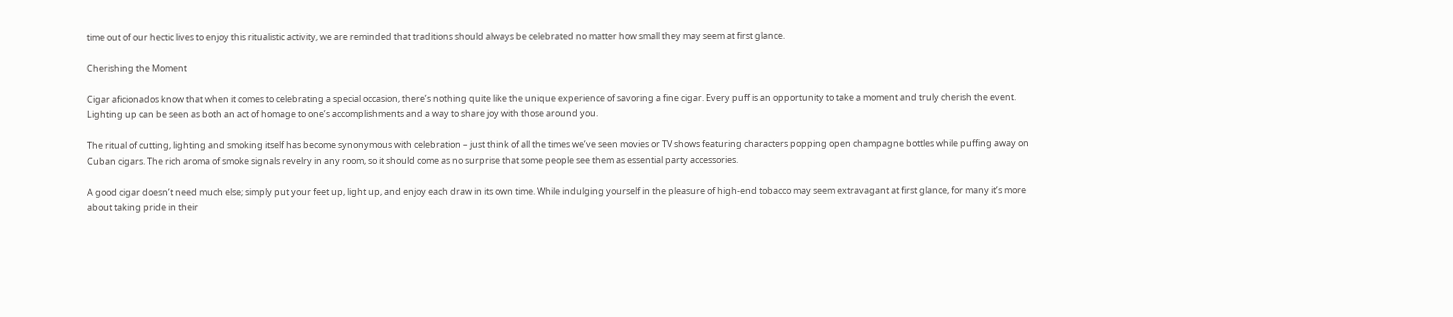time out of our hectic lives to enjoy this ritualistic activity, we are reminded that traditions should always be celebrated no matter how small they may seem at first glance.

Cherishing the Moment

Cigar aficionados know that when it comes to celebrating a special occasion, there’s nothing quite like the unique experience of savoring a fine cigar. Every puff is an opportunity to take a moment and truly cherish the event. Lighting up can be seen as both an act of homage to one’s accomplishments and a way to share joy with those around you.

The ritual of cutting, lighting and smoking itself has become synonymous with celebration – just think of all the times we’ve seen movies or TV shows featuring characters popping open champagne bottles while puffing away on Cuban cigars. The rich aroma of smoke signals revelry in any room, so it should come as no surprise that some people see them as essential party accessories.

A good cigar doesn’t need much else; simply put your feet up, light up, and enjoy each draw in its own time. While indulging yourself in the pleasure of high-end tobacco may seem extravagant at first glance, for many it’s more about taking pride in their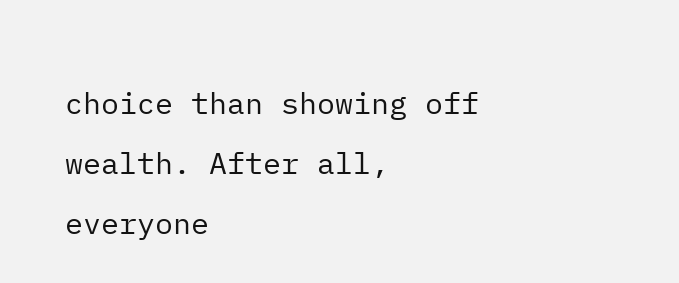choice than showing off wealth. After all, everyone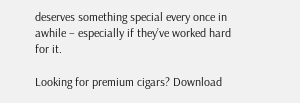deserves something special every once in awhile – especially if they’ve worked hard for it.

Looking for premium cigars? Download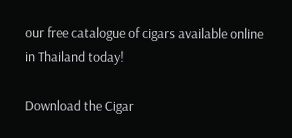our free catalogue of cigars available online in Thailand today!

Download the Cigar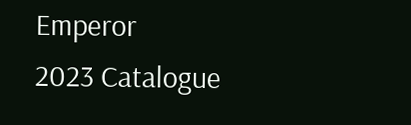Emperor
2023 Catalogue